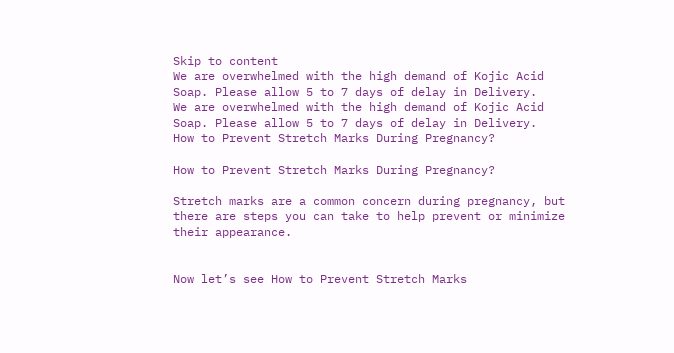Skip to content
We are overwhelmed with the high demand of Kojic Acid Soap. Please allow 5 to 7 days of delay in Delivery.
We are overwhelmed with the high demand of Kojic Acid Soap. Please allow 5 to 7 days of delay in Delivery.
How to Prevent Stretch Marks During Pregnancy?

How to Prevent Stretch Marks During Pregnancy?

Stretch marks are a common concern during pregnancy, but there are steps you can take to help prevent or minimize their appearance.


Now let’s see How to Prevent Stretch Marks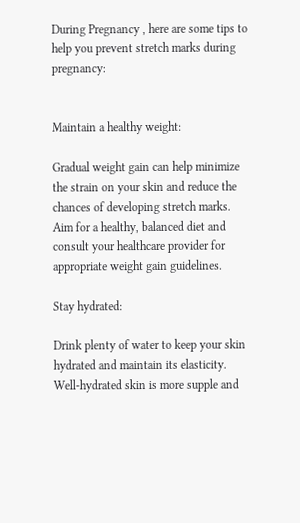During Pregnancy , here are some tips to help you prevent stretch marks during pregnancy:


Maintain a healthy weight:

Gradual weight gain can help minimize the strain on your skin and reduce the chances of developing stretch marks. Aim for a healthy, balanced diet and consult your healthcare provider for appropriate weight gain guidelines.

Stay hydrated:

Drink plenty of water to keep your skin hydrated and maintain its elasticity. Well-hydrated skin is more supple and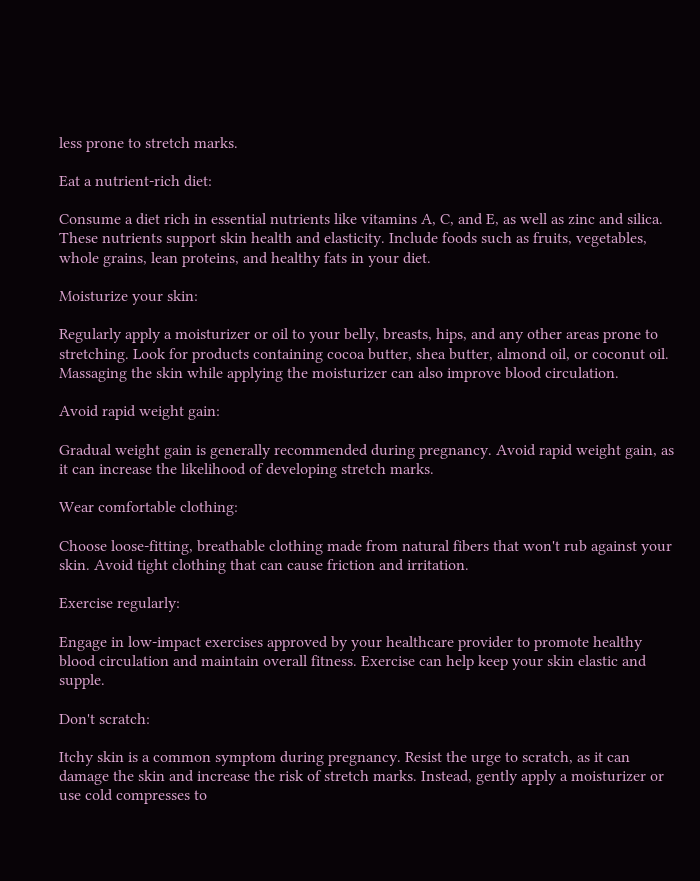less prone to stretch marks.

Eat a nutrient-rich diet:

Consume a diet rich in essential nutrients like vitamins A, C, and E, as well as zinc and silica. These nutrients support skin health and elasticity. Include foods such as fruits, vegetables, whole grains, lean proteins, and healthy fats in your diet.

Moisturize your skin:

Regularly apply a moisturizer or oil to your belly, breasts, hips, and any other areas prone to stretching. Look for products containing cocoa butter, shea butter, almond oil, or coconut oil. Massaging the skin while applying the moisturizer can also improve blood circulation.

Avoid rapid weight gain:

Gradual weight gain is generally recommended during pregnancy. Avoid rapid weight gain, as it can increase the likelihood of developing stretch marks.

Wear comfortable clothing:

Choose loose-fitting, breathable clothing made from natural fibers that won't rub against your skin. Avoid tight clothing that can cause friction and irritation.

Exercise regularly:

Engage in low-impact exercises approved by your healthcare provider to promote healthy blood circulation and maintain overall fitness. Exercise can help keep your skin elastic and supple.

Don't scratch:

Itchy skin is a common symptom during pregnancy. Resist the urge to scratch, as it can damage the skin and increase the risk of stretch marks. Instead, gently apply a moisturizer or use cold compresses to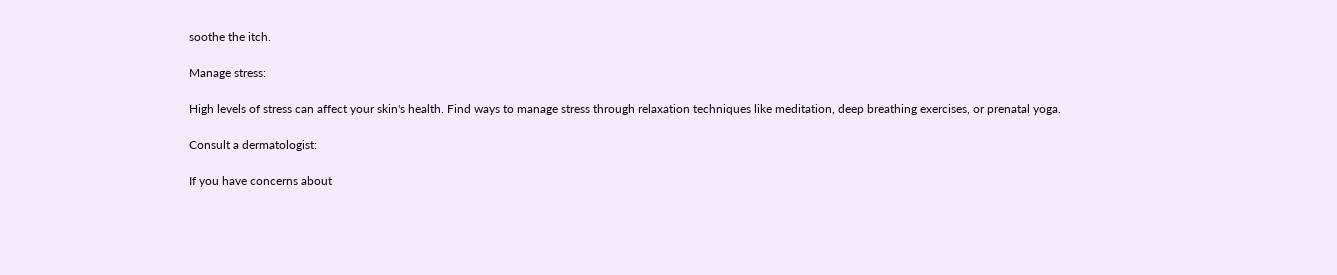soothe the itch.

Manage stress:

High levels of stress can affect your skin's health. Find ways to manage stress through relaxation techniques like meditation, deep breathing exercises, or prenatal yoga.

Consult a dermatologist:

If you have concerns about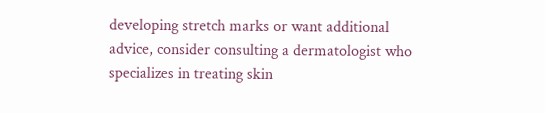developing stretch marks or want additional advice, consider consulting a dermatologist who specializes in treating skin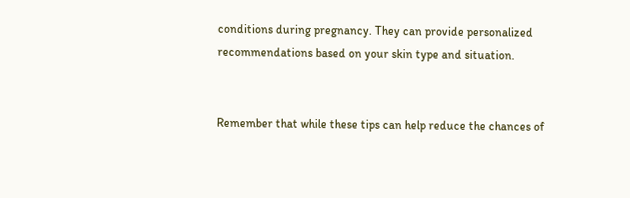conditions during pregnancy. They can provide personalized recommendations based on your skin type and situation.


Remember that while these tips can help reduce the chances of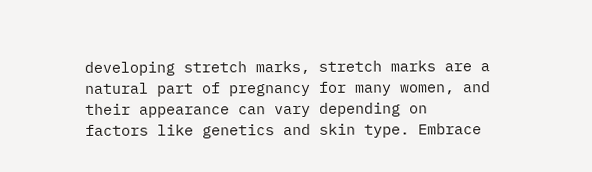developing stretch marks, stretch marks are a natural part of pregnancy for many women, and their appearance can vary depending on factors like genetics and skin type. Embrace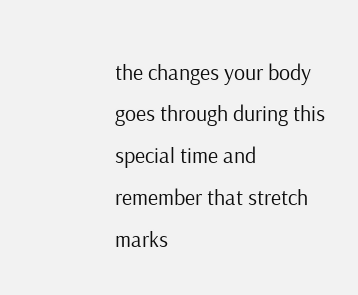the changes your body goes through during this special time and remember that stretch marks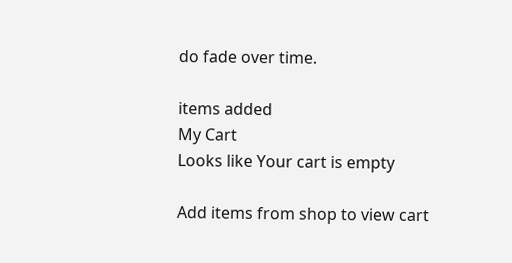do fade over time.

items added
My Cart
Looks like Your cart is empty

Add items from shop to view cart